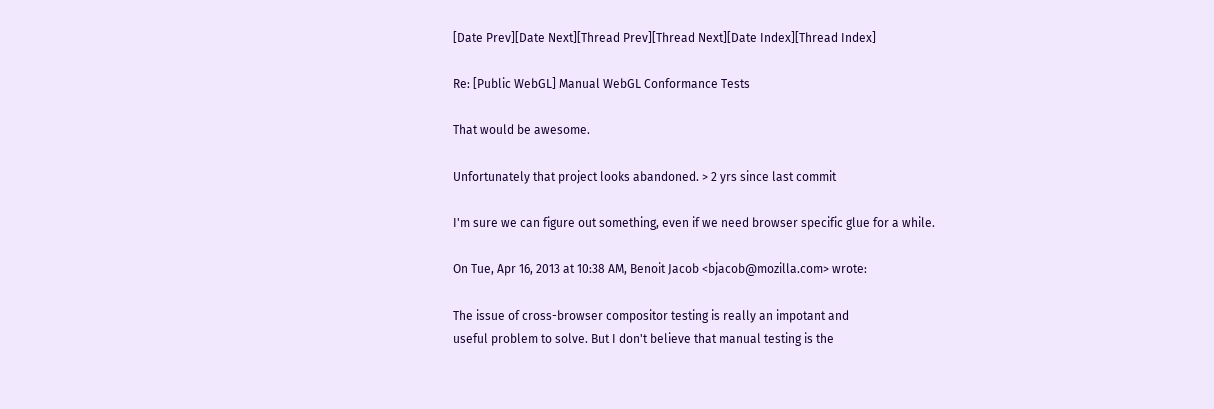[Date Prev][Date Next][Thread Prev][Thread Next][Date Index][Thread Index]

Re: [Public WebGL] Manual WebGL Conformance Tests

That would be awesome.

Unfortunately that project looks abandoned. > 2 yrs since last commit

I'm sure we can figure out something, even if we need browser specific glue for a while.

On Tue, Apr 16, 2013 at 10:38 AM, Benoit Jacob <bjacob@mozilla.com> wrote:

The issue of cross-browser compositor testing is really an impotant and
useful problem to solve. But I don't believe that manual testing is the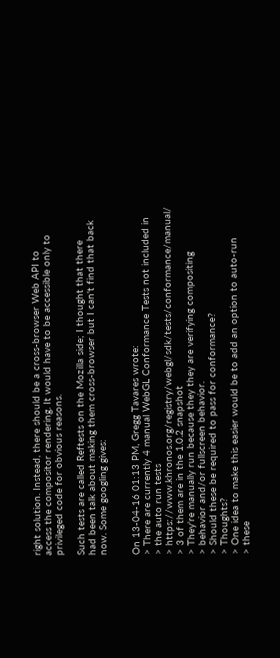right solution. Instead, there should be a cross-browser Web API to
access the compositor rendering. It would have to be accessible only to
privileged code for obvious reasons.

Such tests are called Reftests on the Mozilla side; I thought that there
had been talk about making them cross-browser but I can't find that back
now. Some googling gives:


On 13-04-16 01:13 PM, Gregg Tavares wrote:
> There are currently 4 manual WebGL Conformance Tests not included in
> the auto run tests
> https://www.khronos.org/registry/webgl/sdk/tests/conformance/manual/
> 3 of them are in the 1.0.2 snapshot
> They're manually run because they they are verifying compositing
> behavior and/or fullscreen behavior.
> Should these be required to pass for conformance?
> Thoughts?
> One idea to make this easier would be to add an option to auto-run
> these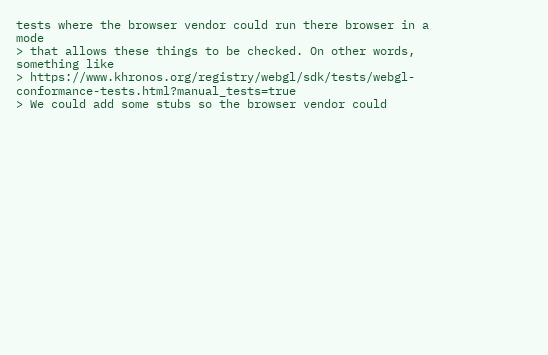tests where the browser vendor could run there browser in a mode
> that allows these things to be checked. On other words, something like
> https://www.khronos.org/registry/webgl/sdk/tests/webgl-conformance-tests.html?manual_tests=true
> We could add some stubs so the browser vendor could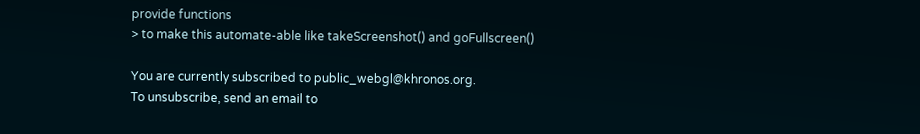provide functions
> to make this automate-able like takeScreenshot() and goFullscreen()

You are currently subscribed to public_webgl@khronos.org.
To unsubscribe, send an email to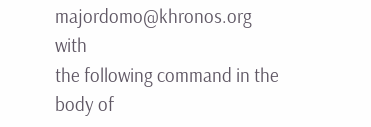majordomo@khronos.org with
the following command in the body of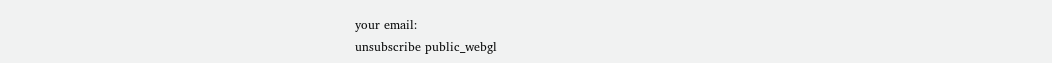your email:
unsubscribe public_webgl